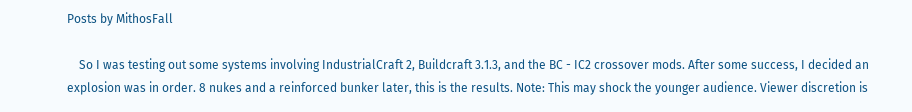Posts by MithosFall

    So I was testing out some systems involving IndustrialCraft 2, Buildcraft 3.1.3, and the BC - IC2 crossover mods. After some success, I decided an explosion was in order. 8 nukes and a reinforced bunker later, this is the results. Note: This may shock the younger audience. Viewer discretion is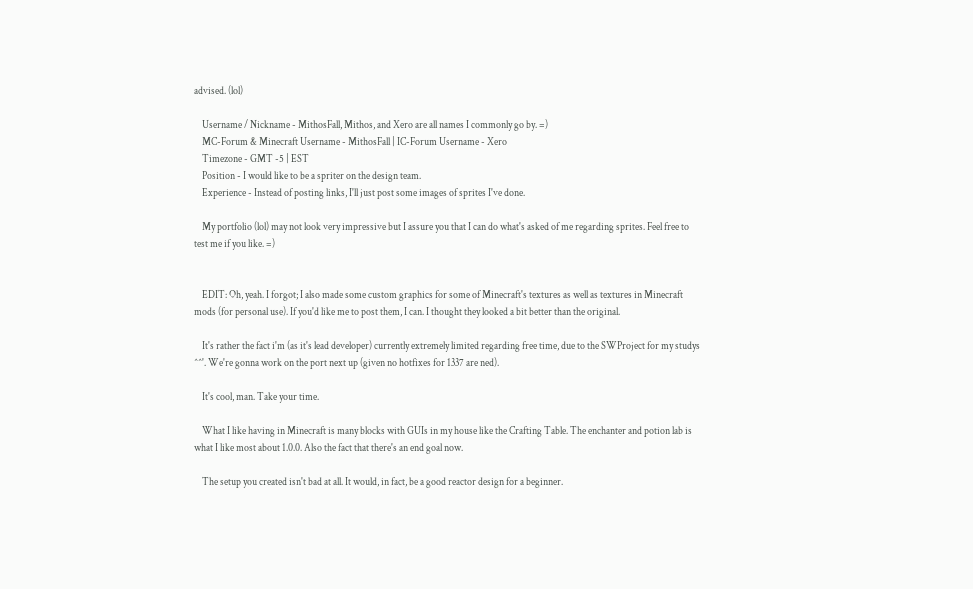advised. (lol)

    Username / Nickname - MithosFall, Mithos, and Xero are all names I commonly go by. =)
    MC-Forum & Minecraft Username - MithosFall | IC-Forum Username - Xero
    Timezone - GMT -5 | EST
    Position - I would like to be a spriter on the design team.
    Experience - Instead of posting links, I'll just post some images of sprites I've done.

    My portfolio (lol) may not look very impressive but I assure you that I can do what's asked of me regarding sprites. Feel free to test me if you like. =)


    EDIT: Oh, yeah. I forgot; I also made some custom graphics for some of Minecraft's textures as well as textures in Minecraft mods (for personal use). If you'd like me to post them, I can. I thought they looked a bit better than the original.

    It's rather the fact i'm (as it's lead developer) currently extremely limited regarding free time, due to the SWProject for my studys ^^'. We're gonna work on the port next up (given no hotfixes for 1337 are ned).

    It's cool, man. Take your time.

    What I like having in Minecraft is many blocks with GUIs in my house like the Crafting Table. The enchanter and potion lab is what I like most about 1.0.0. Also the fact that there's an end goal now.

    The setup you created isn't bad at all. It would, in fact, be a good reactor design for a beginner.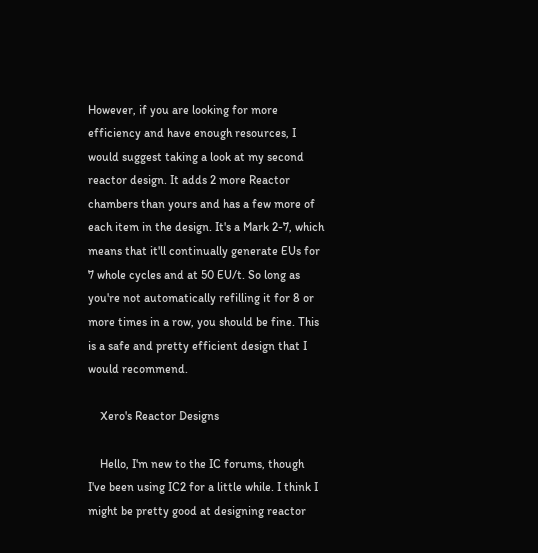However, if you are looking for more efficiency and have enough resources, I would suggest taking a look at my second reactor design. It adds 2 more Reactor chambers than yours and has a few more of each item in the design. It's a Mark 2-7, which means that it'll continually generate EUs for 7 whole cycles and at 50 EU/t. So long as you're not automatically refilling it for 8 or more times in a row, you should be fine. This is a safe and pretty efficient design that I would recommend.

    Xero's Reactor Designs

    Hello, I'm new to the IC forums, though I've been using IC2 for a little while. I think I might be pretty good at designing reactor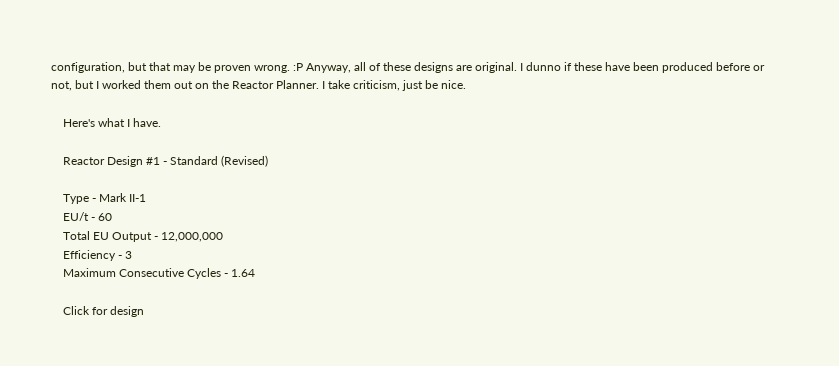configuration, but that may be proven wrong. :P Anyway, all of these designs are original. I dunno if these have been produced before or not, but I worked them out on the Reactor Planner. I take criticism, just be nice.

    Here's what I have.

    Reactor Design #1 - Standard (Revised)

    Type - Mark II-1
    EU/t - 60
    Total EU Output - 12,000,000
    Efficiency - 3
    Maximum Consecutive Cycles - 1.64

    Click for design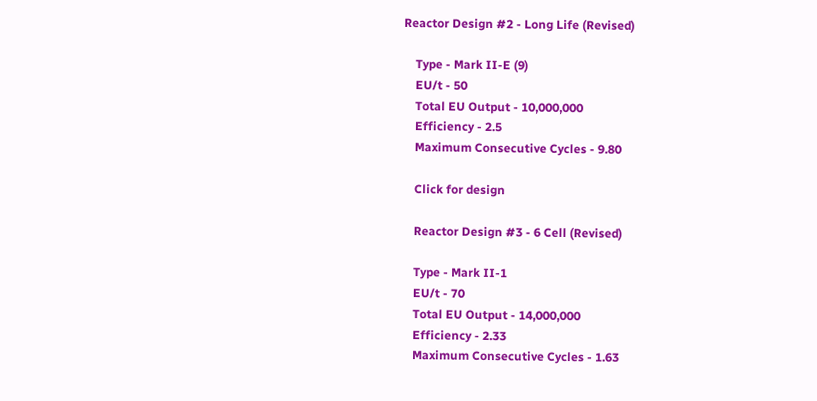Reactor Design #2 - Long Life (Revised)

    Type - Mark II-E (9)
    EU/t - 50
    Total EU Output - 10,000,000
    Efficiency - 2.5
    Maximum Consecutive Cycles - 9.80

    Click for design

    Reactor Design #3 - 6 Cell (Revised)

    Type - Mark II-1
    EU/t - 70
    Total EU Output - 14,000,000
    Efficiency - 2.33
    Maximum Consecutive Cycles - 1.63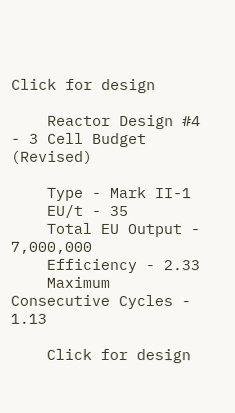Click for design

    Reactor Design #4 - 3 Cell Budget (Revised)

    Type - Mark II-1
    EU/t - 35
    Total EU Output - 7,000,000
    Efficiency - 2.33
    Maximum Consecutive Cycles - 1.13

    Click for design